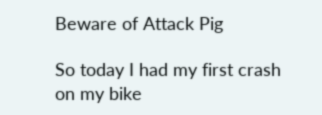Beware of Attack Pig

So today I had my first crash on my bike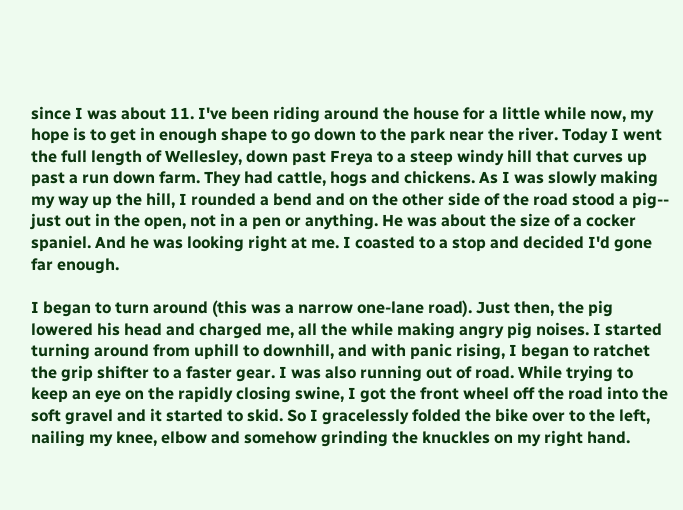since I was about 11. I've been riding around the house for a little while now, my hope is to get in enough shape to go down to the park near the river. Today I went the full length of Wellesley, down past Freya to a steep windy hill that curves up past a run down farm. They had cattle, hogs and chickens. As I was slowly making my way up the hill, I rounded a bend and on the other side of the road stood a pig-- just out in the open, not in a pen or anything. He was about the size of a cocker spaniel. And he was looking right at me. I coasted to a stop and decided I'd gone far enough.

I began to turn around (this was a narrow one-lane road). Just then, the pig lowered his head and charged me, all the while making angry pig noises. I started turning around from uphill to downhill, and with panic rising, I began to ratchet the grip shifter to a faster gear. I was also running out of road. While trying to keep an eye on the rapidly closing swine, I got the front wheel off the road into the soft gravel and it started to skid. So I gracelessly folded the bike over to the left, nailing my knee, elbow and somehow grinding the knuckles on my right hand.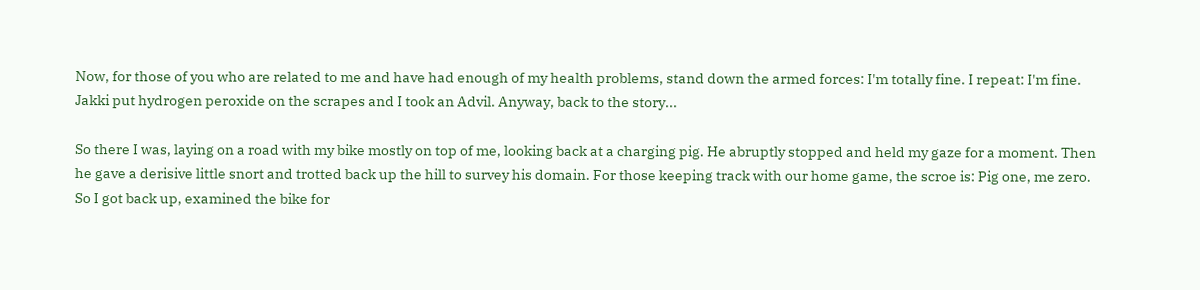Now, for those of you who are related to me and have had enough of my health problems, stand down the armed forces: I'm totally fine. I repeat: I'm fine. Jakki put hydrogen peroxide on the scrapes and I took an Advil. Anyway, back to the story...

So there I was, laying on a road with my bike mostly on top of me, looking back at a charging pig. He abruptly stopped and held my gaze for a moment. Then he gave a derisive little snort and trotted back up the hill to survey his domain. For those keeping track with our home game, the scroe is: Pig one, me zero. So I got back up, examined the bike for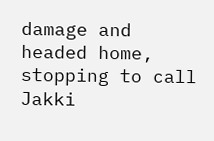damage and headed home, stopping to call Jakki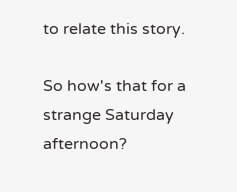to relate this story.

So how's that for a strange Saturday afternoon?